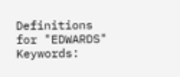Definitions for "EDWARDS"
Keywords: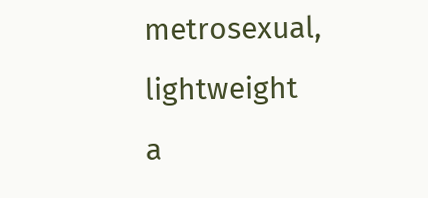metrosexual, lightweight
a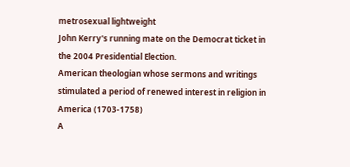metrosexual lightweight
John Kerry's running mate on the Democrat ticket in the 2004 Presidential Election.
American theologian whose sermons and writings stimulated a period of renewed interest in religion in America (1703-1758)
A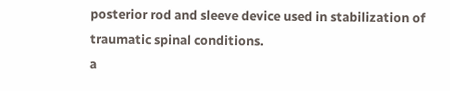posterior rod and sleeve device used in stabilization of traumatic spinal conditions.
a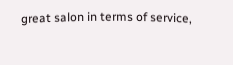great salon in terms of service,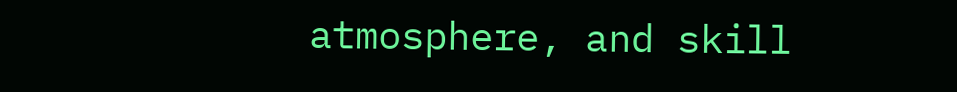atmosphere, and skill